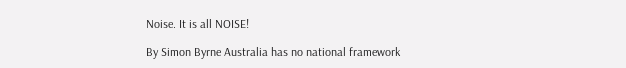Noise. It is all NOISE!

By Simon Byrne Australia has no national framework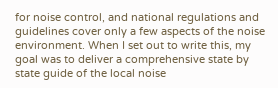for noise control, and national regulations and guidelines cover only a few aspects of the noise environment. When I set out to write this, my goal was to deliver a comprehensive state by state guide of the local noise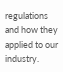regulations and how they applied to our industry.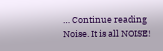… Continue reading Noise. It is all NOISE!